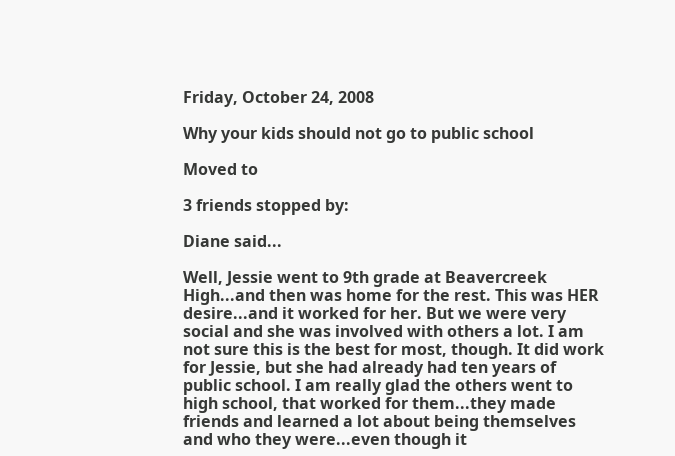Friday, October 24, 2008

Why your kids should not go to public school

Moved to

3 friends stopped by:

Diane said...

Well, Jessie went to 9th grade at Beavercreek High...and then was home for the rest. This was HER desire...and it worked for her. But we were very social and she was involved with others a lot. I am not sure this is the best for most, though. It did work for Jessie, but she had already had ten years of public school. I am really glad the others went to high school, that worked for them...they made friends and learned a lot about being themselves and who they were...even though it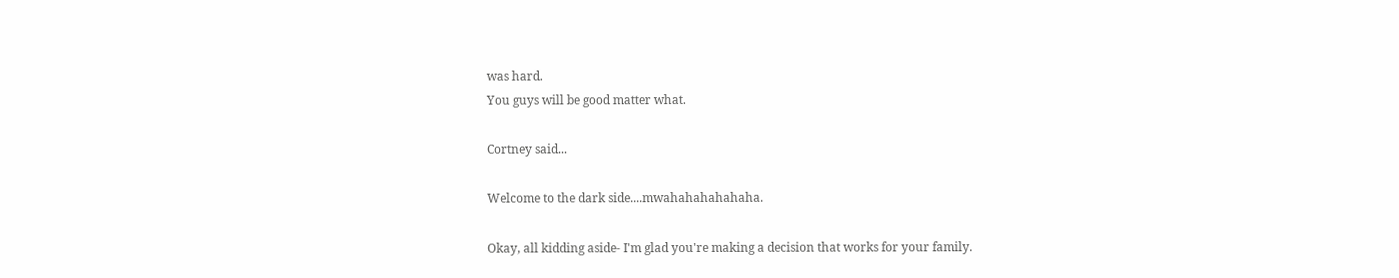was hard.
You guys will be good matter what.

Cortney said...

Welcome to the dark side....mwahahahahahaha.

Okay, all kidding aside- I'm glad you're making a decision that works for your family.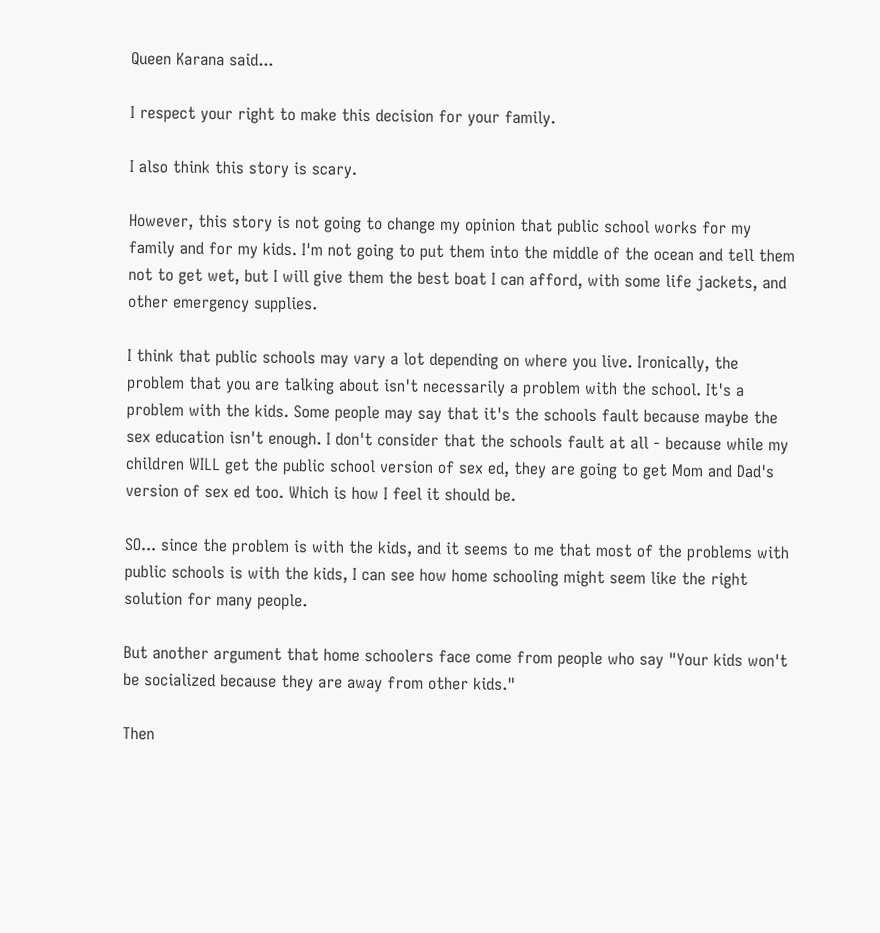Queen Karana said...

I respect your right to make this decision for your family.

I also think this story is scary.

However, this story is not going to change my opinion that public school works for my family and for my kids. I'm not going to put them into the middle of the ocean and tell them not to get wet, but I will give them the best boat I can afford, with some life jackets, and other emergency supplies.

I think that public schools may vary a lot depending on where you live. Ironically, the problem that you are talking about isn't necessarily a problem with the school. It's a problem with the kids. Some people may say that it's the schools fault because maybe the sex education isn't enough. I don't consider that the schools fault at all - because while my children WILL get the public school version of sex ed, they are going to get Mom and Dad's version of sex ed too. Which is how I feel it should be.

SO... since the problem is with the kids, and it seems to me that most of the problems with public schools is with the kids, I can see how home schooling might seem like the right solution for many people.

But another argument that home schoolers face come from people who say "Your kids won't be socialized because they are away from other kids."

Then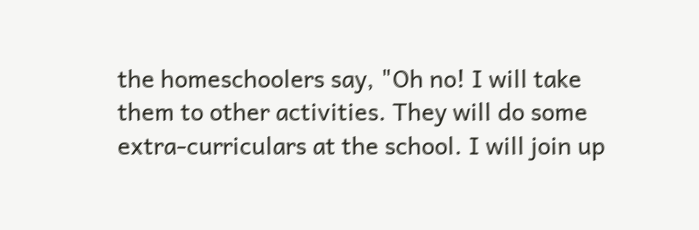the homeschoolers say, "Oh no! I will take them to other activities. They will do some extra-curriculars at the school. I will join up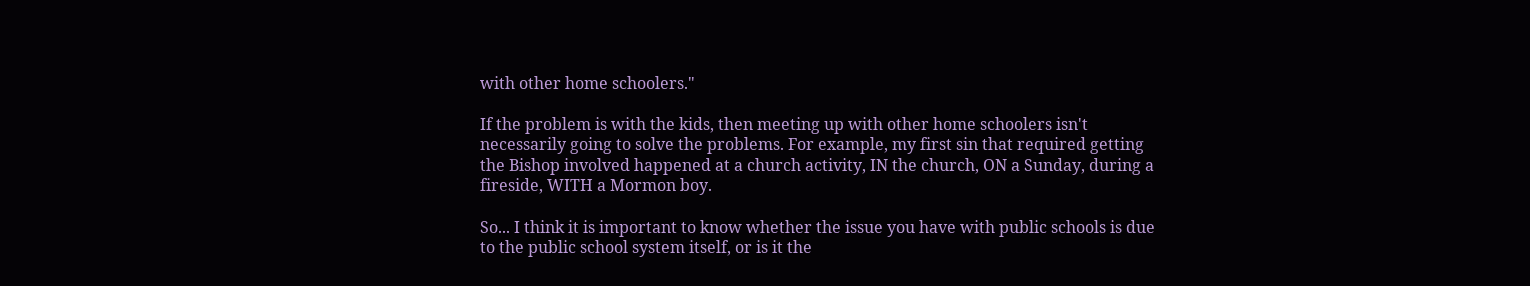with other home schoolers."

If the problem is with the kids, then meeting up with other home schoolers isn't necessarily going to solve the problems. For example, my first sin that required getting the Bishop involved happened at a church activity, IN the church, ON a Sunday, during a fireside, WITH a Mormon boy.

So... I think it is important to know whether the issue you have with public schools is due to the public school system itself, or is it the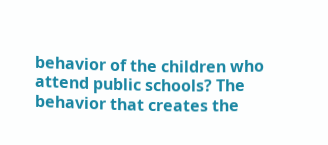behavior of the children who attend public schools? The behavior that creates the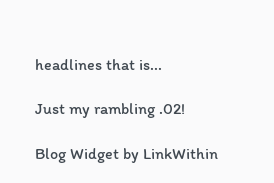headlines that is...

Just my rambling .02!

Blog Widget by LinkWithin